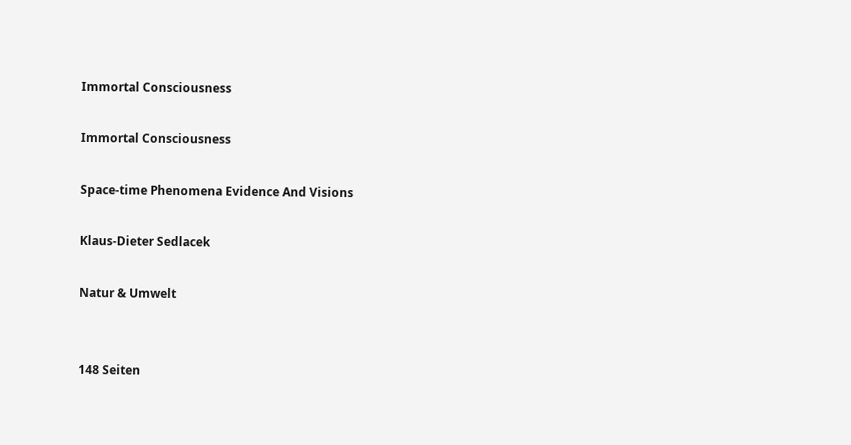Immortal Consciousness

Immortal Consciousness

Space-time Phenomena Evidence And Visions

Klaus-Dieter Sedlacek

Natur & Umwelt


148 Seiten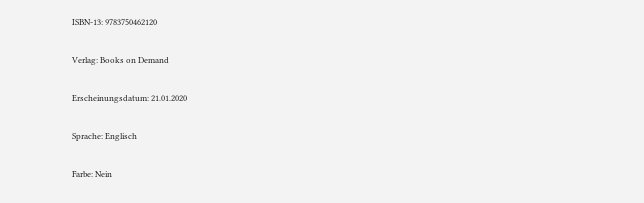ISBN-13: 9783750462120

Verlag: Books on Demand

Erscheinungsdatum: 21.01.2020

Sprache: Englisch

Farbe: Nein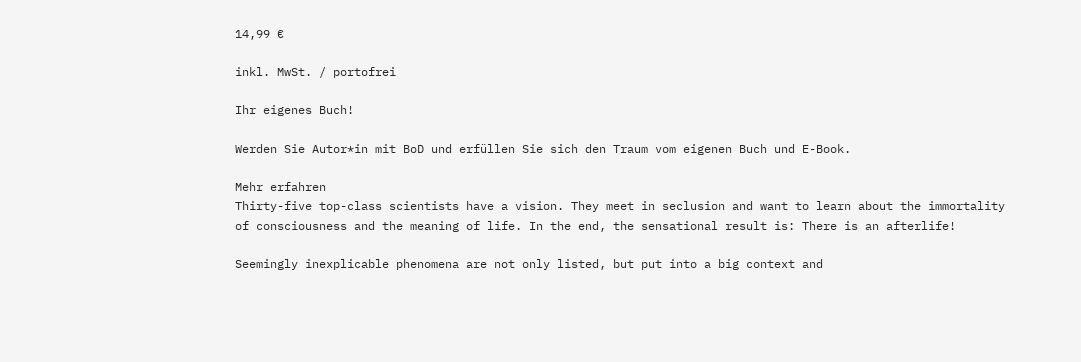14,99 €

inkl. MwSt. / portofrei

Ihr eigenes Buch!

Werden Sie Autor*in mit BoD und erfüllen Sie sich den Traum vom eigenen Buch und E-Book.

Mehr erfahren
Thirty-five top-class scientists have a vision. They meet in seclusion and want to learn about the immortality of consciousness and the meaning of life. In the end, the sensational result is: There is an afterlife!

Seemingly inexplicable phenomena are not only listed, but put into a big context and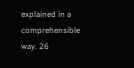explained in a comprehensible way. 26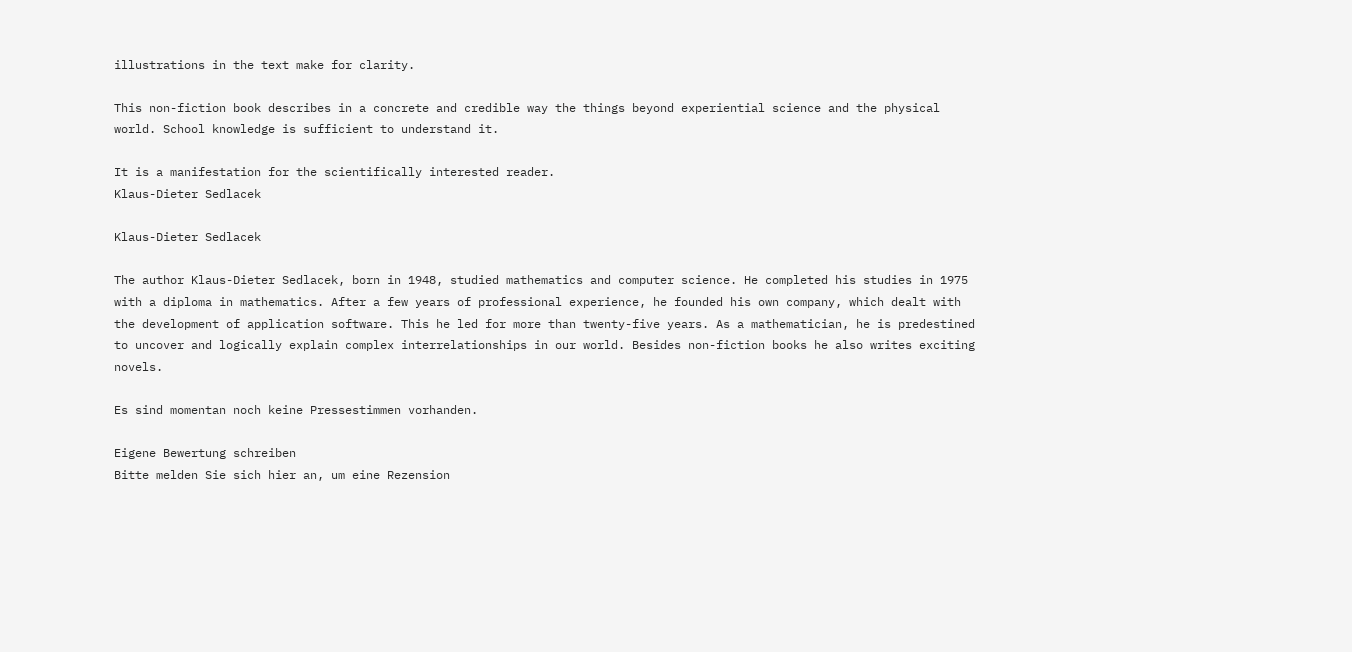illustrations in the text make for clarity.

This non-fiction book describes in a concrete and credible way the things beyond experiential science and the physical world. School knowledge is sufficient to understand it.

It is a manifestation for the scientifically interested reader.
Klaus-Dieter Sedlacek

Klaus-Dieter Sedlacek

The author Klaus-Dieter Sedlacek, born in 1948, studied mathematics and computer science. He completed his studies in 1975 with a diploma in mathematics. After a few years of professional experience, he founded his own company, which dealt with the development of application software. This he led for more than twenty-five years. As a mathematician, he is predestined to uncover and logically explain complex interrelationships in our world. Besides non-fiction books he also writes exciting novels.

Es sind momentan noch keine Pressestimmen vorhanden.

Eigene Bewertung schreiben
Bitte melden Sie sich hier an, um eine Rezension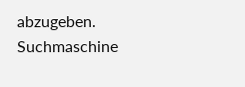abzugeben.
Suchmaschine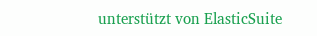unterstützt von ElasticSuite